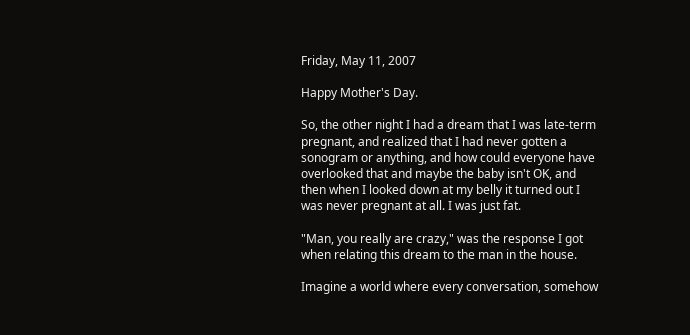Friday, May 11, 2007

Happy Mother's Day.

So, the other night I had a dream that I was late-term pregnant, and realized that I had never gotten a sonogram or anything, and how could everyone have overlooked that and maybe the baby isn't OK, and then when I looked down at my belly it turned out I was never pregnant at all. I was just fat.

"Man, you really are crazy," was the response I got when relating this dream to the man in the house.

Imagine a world where every conversation, somehow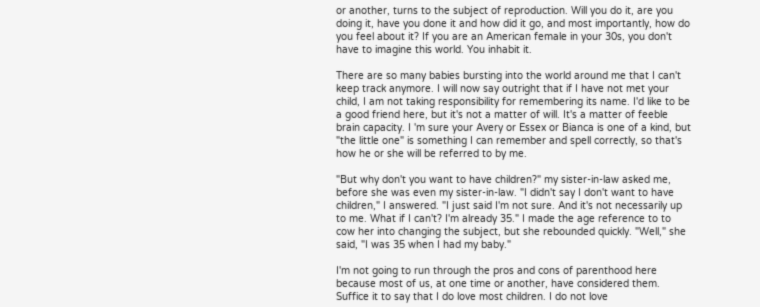or another, turns to the subject of reproduction. Will you do it, are you doing it, have you done it and how did it go, and most importantly, how do you feel about it? If you are an American female in your 30s, you don't have to imagine this world. You inhabit it.

There are so many babies bursting into the world around me that I can't keep track anymore. I will now say outright that if I have not met your child, I am not taking responsibility for remembering its name. I'd like to be a good friend here, but it's not a matter of will. It's a matter of feeble brain capacity. I 'm sure your Avery or Essex or Bianca is one of a kind, but "the little one" is something I can remember and spell correctly, so that's how he or she will be referred to by me.

"But why don't you want to have children?" my sister-in-law asked me, before she was even my sister-in-law. "I didn't say I don't want to have children," I answered. "I just said I'm not sure. And it's not necessarily up to me. What if I can't? I'm already 35." I made the age reference to to cow her into changing the subject, but she rebounded quickly. "Well," she said, "I was 35 when I had my baby."

I'm not going to run through the pros and cons of parenthood here because most of us, at one time or another, have considered them. Suffice it to say that I do love most children. I do not love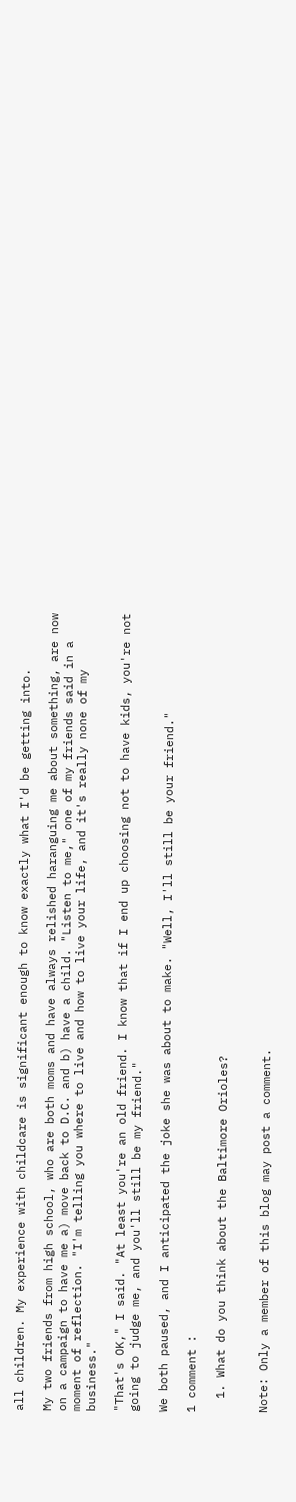all children. My experience with childcare is significant enough to know exactly what I'd be getting into.

My two friends from high school, who are both moms and have always relished haranguing me about something, are now on a campaign to have me a) move back to D.C. and b) have a child. "Listen to me," one of my friends said in a moment of reflection. "I'm telling you where to live and how to live your life, and it's really none of my business."

"That's OK," I said. "At least you're an old friend. I know that if I end up choosing not to have kids, you're not going to judge me, and you'll still be my friend."

We both paused, and I anticipated the joke she was about to make. "Well, I'll still be your friend."

1 comment :

  1. What do you think about the Baltimore Orioles?


Note: Only a member of this blog may post a comment.